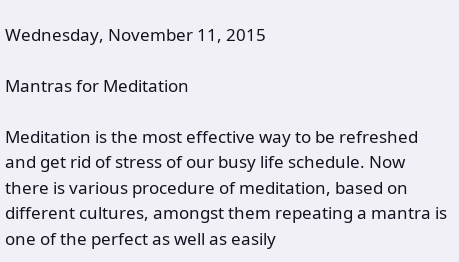Wednesday, November 11, 2015

Mantras for Meditation

Meditation is the most effective way to be refreshed and get rid of stress of our busy life schedule. Now there is various procedure of meditation, based on different cultures, amongst them repeating a mantra is one of the perfect as well as easily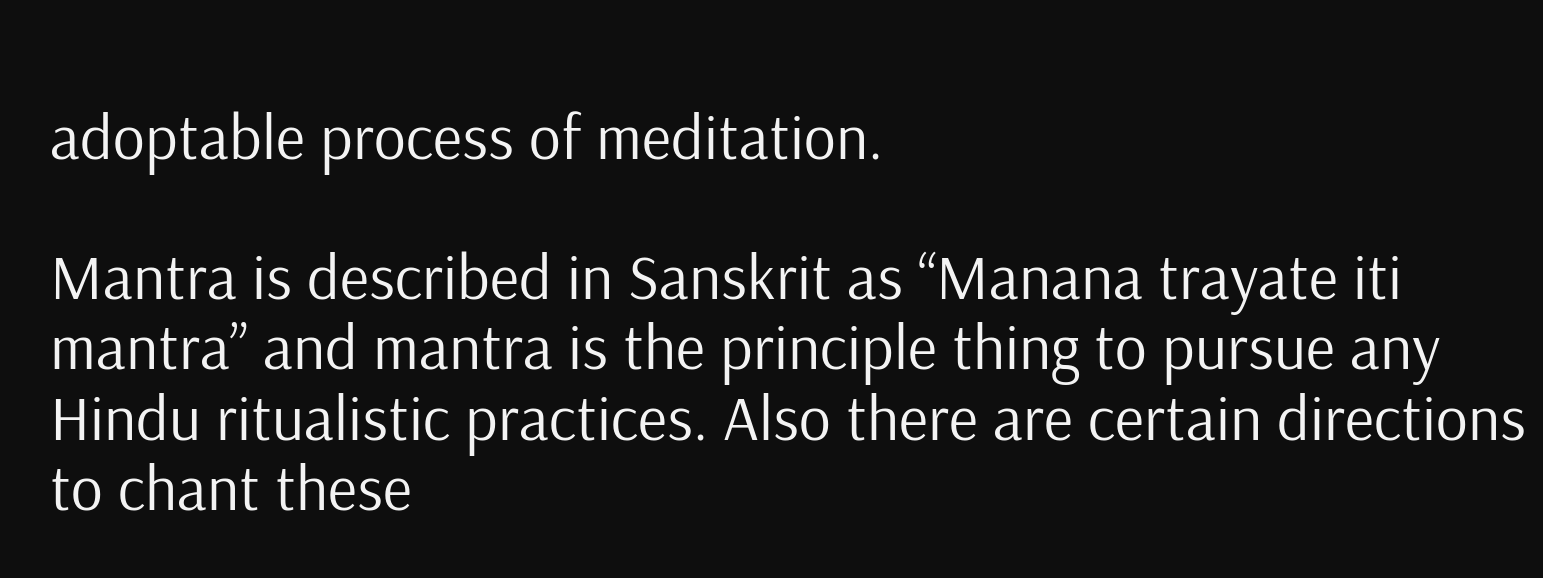adoptable process of meditation.

Mantra is described in Sanskrit as “Manana trayate iti mantra” and mantra is the principle thing to pursue any Hindu ritualistic practices. Also there are certain directions to chant these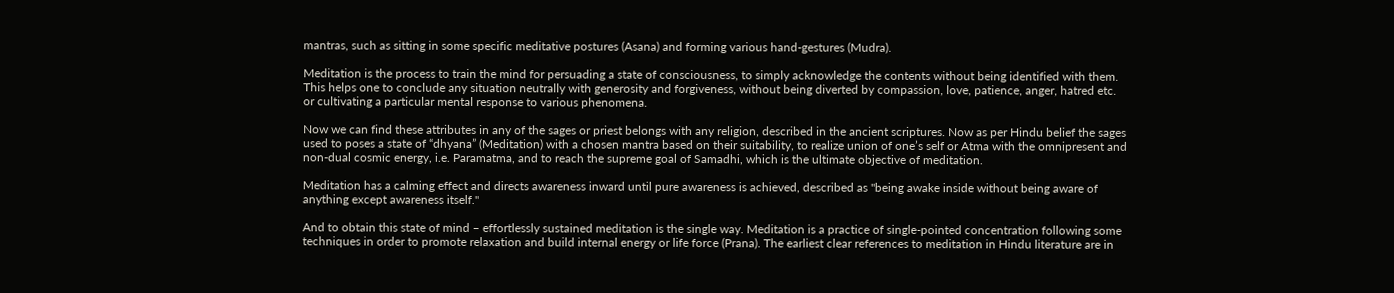mantras, such as sitting in some specific meditative postures (Asana) and forming various hand-gestures (Mudra).

Meditation is the process to train the mind for persuading a state of consciousness, to simply acknowledge the contents without being identified with them. This helps one to conclude any situation neutrally with generosity and forgiveness, without being diverted by compassion, love, patience, anger, hatred etc. or cultivating a particular mental response to various phenomena.

Now we can find these attributes in any of the sages or priest belongs with any religion, described in the ancient scriptures. Now as per Hindu belief the sages used to poses a state of “dhyana” (Meditation) with a chosen mantra based on their suitability, to realize union of one’s self or Atma with the omnipresent and non-dual cosmic energy, i.e. Paramatma, and to reach the supreme goal of Samadhi, which is the ultimate objective of meditation.

Meditation has a calming effect and directs awareness inward until pure awareness is achieved, described as "being awake inside without being aware of anything except awareness itself."

And to obtain this state of mind – effortlessly sustained meditation is the single way. Meditation is a practice of single-pointed concentration following some techniques in order to promote relaxation and build internal energy or life force (Prana). The earliest clear references to meditation in Hindu literature are in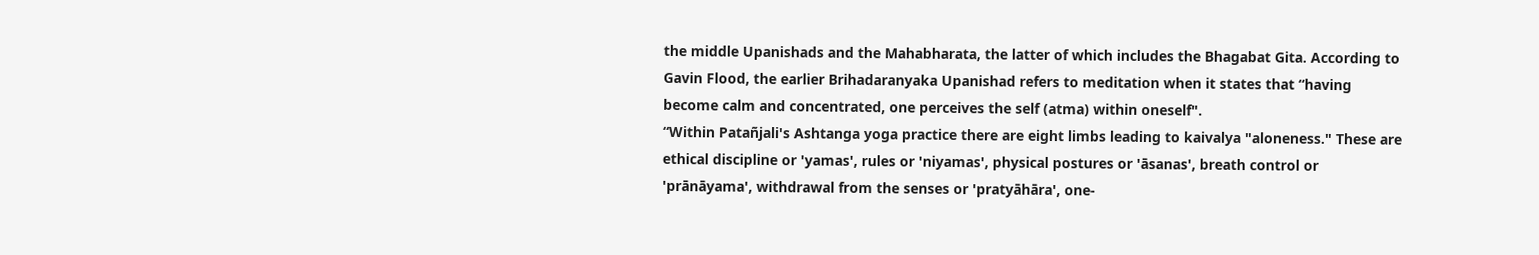the middle Upanishads and the Mahabharata, the latter of which includes the Bhagabat Gita. According to Gavin Flood, the earlier Brihadaranyaka Upanishad refers to meditation when it states that “having become calm and concentrated, one perceives the self (atma) within oneself".
“Within Patañjali's Ashtanga yoga practice there are eight limbs leading to kaivalya "aloneness." These are ethical discipline or 'yamas', rules or 'niyamas', physical postures or 'āsanas', breath control or 'prānāyama', withdrawal from the senses or 'pratyāhāra', one-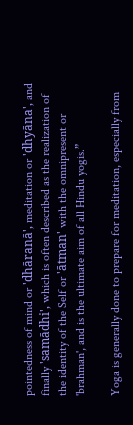pointedness of mind or 'dhāranā', meditation or 'dhyāna', and finally 'samādhi', which is often described as the realization of the identity of the Self or 'ātman' with the omnipresent or 'brahman', and is the ultimate aim of all Hindu yogis.”

Yoga is generally done to prepare for meditation, especially from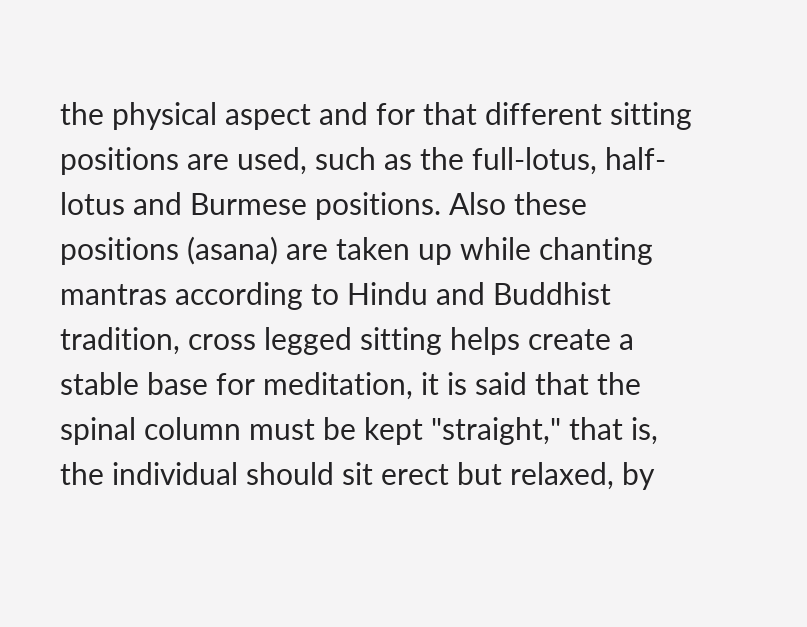the physical aspect and for that different sitting positions are used, such as the full-lotus, half-lotus and Burmese positions. Also these positions (asana) are taken up while chanting mantras according to Hindu and Buddhist tradition, cross legged sitting helps create a stable base for meditation, it is said that the spinal column must be kept "straight," that is, the individual should sit erect but relaxed, by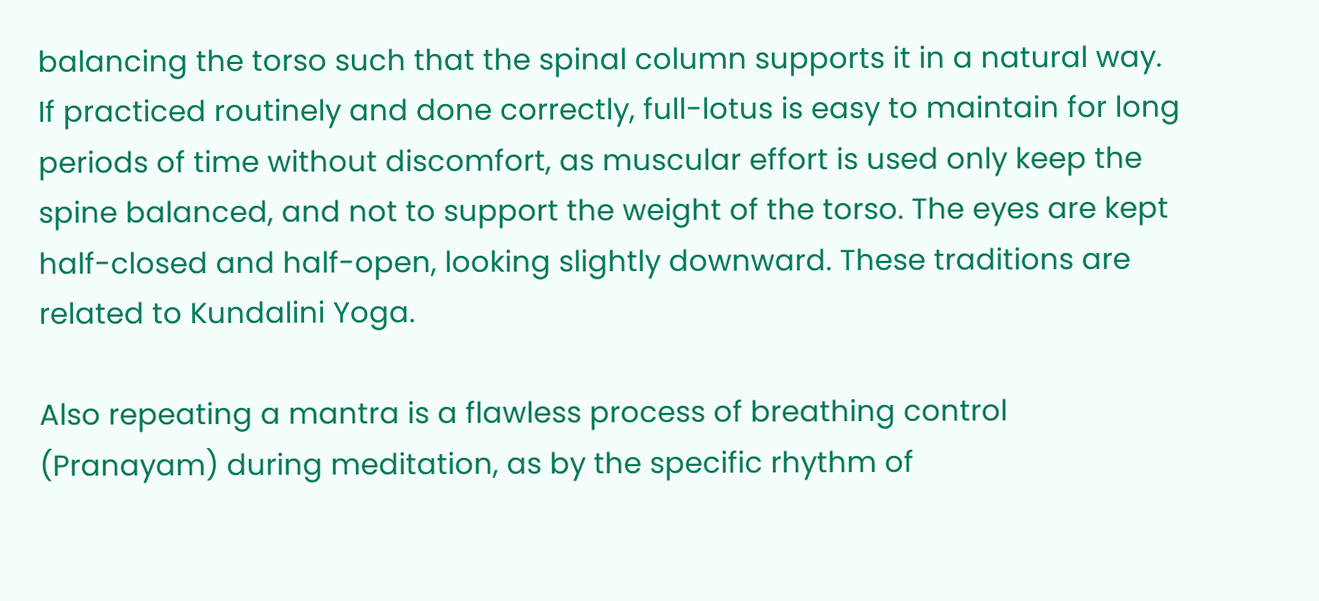balancing the torso such that the spinal column supports it in a natural way. If practiced routinely and done correctly, full-lotus is easy to maintain for long periods of time without discomfort, as muscular effort is used only keep the spine balanced, and not to support the weight of the torso. The eyes are kept half-closed and half-open, looking slightly downward. These traditions are related to Kundalini Yoga.

Also repeating a mantra is a flawless process of breathing control (Pranayam) during meditation, as by the specific rhythm of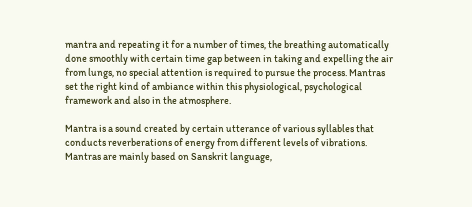mantra and repeating it for a number of times, the breathing automatically done smoothly with certain time gap between in taking and expelling the air from lungs, no special attention is required to pursue the process. Mantras set the right kind of ambiance within this physiological, psychological framework and also in the atmosphere.

Mantra is a sound created by certain utterance of various syllables that conducts reverberations of energy from different levels of vibrations. Mantras are mainly based on Sanskrit language,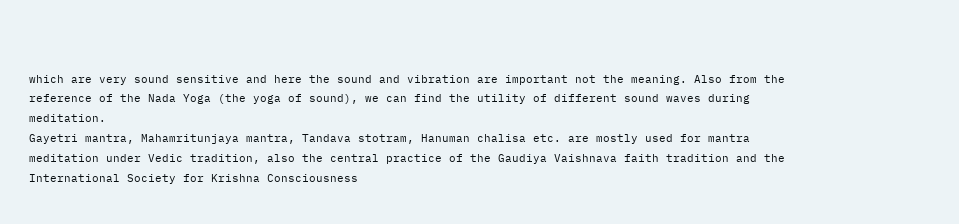which are very sound sensitive and here the sound and vibration are important not the meaning. Also from the reference of the Nada Yoga (the yoga of sound), we can find the utility of different sound waves during meditation.
Gayetri mantra, Mahamritunjaya mantra, Tandava stotram, Hanuman chalisa etc. are mostly used for mantra meditation under Vedic tradition, also the central practice of the Gaudiya Vaishnava faith tradition and the International Society for Krishna Consciousness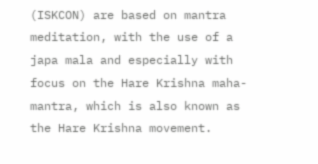(ISKCON) are based on mantra meditation, with the use of a japa mala and especially with focus on the Hare Krishna maha-mantra, which is also known as the Hare Krishna movement.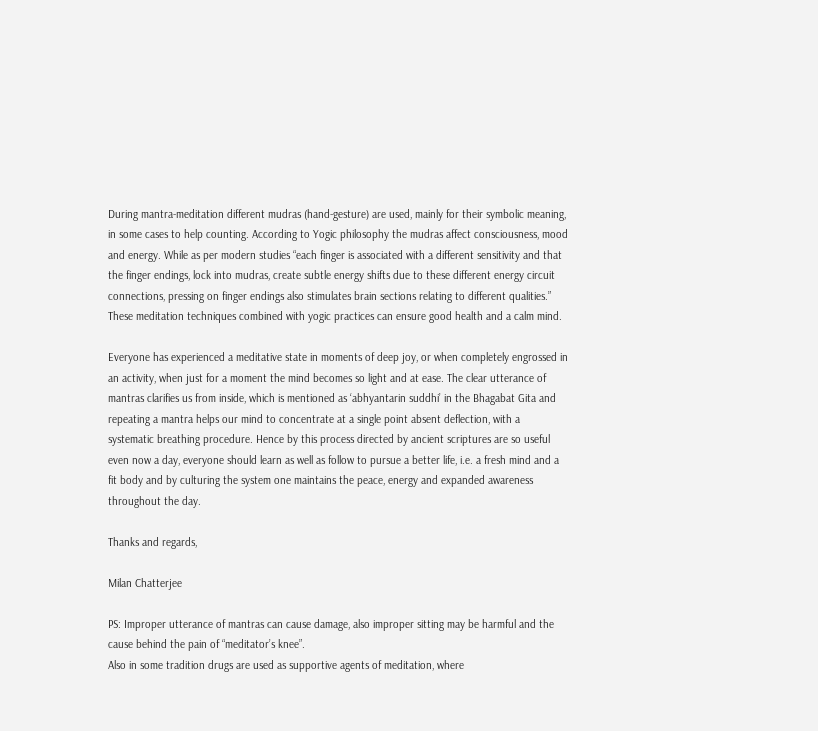During mantra-meditation different mudras (hand-gesture) are used, mainly for their symbolic meaning, in some cases to help counting. According to Yogic philosophy the mudras affect consciousness, mood and energy. While as per modern studies “each finger is associated with a different sensitivity and that the finger endings, lock into mudras, create subtle energy shifts due to these different energy circuit connections, pressing on finger endings also stimulates brain sections relating to different qualities.” These meditation techniques combined with yogic practices can ensure good health and a calm mind.

Everyone has experienced a meditative state in moments of deep joy, or when completely engrossed in an activity, when just for a moment the mind becomes so light and at ease. The clear utterance of mantras clarifies us from inside, which is mentioned as ‘abhyantarin suddhi’ in the Bhagabat Gita and repeating a mantra helps our mind to concentrate at a single point absent deflection, with a systematic breathing procedure. Hence by this process directed by ancient scriptures are so useful even now a day, everyone should learn as well as follow to pursue a better life, i.e. a fresh mind and a fit body and by culturing the system one maintains the peace, energy and expanded awareness throughout the day.

Thanks and regards,

Milan Chatterjee

PS: Improper utterance of mantras can cause damage, also improper sitting may be harmful and the cause behind the pain of “meditator’s knee”.
Also in some tradition drugs are used as supportive agents of meditation, where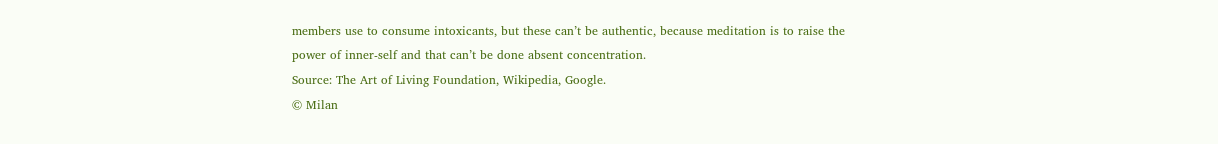members use to consume intoxicants, but these can’t be authentic, because meditation is to raise the power of inner-self and that can’t be done absent concentration.
Source: The Art of Living Foundation, Wikipedia, Google.
© Milan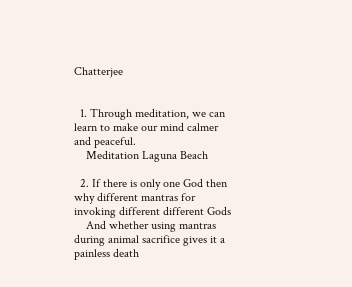Chatterjee


  1. Through meditation, we can learn to make our mind calmer and peaceful.
    Meditation Laguna Beach

  2. If there is only one God then why different mantras for invoking different different Gods
    And whether using mantras during animal sacrifice gives it a painless death